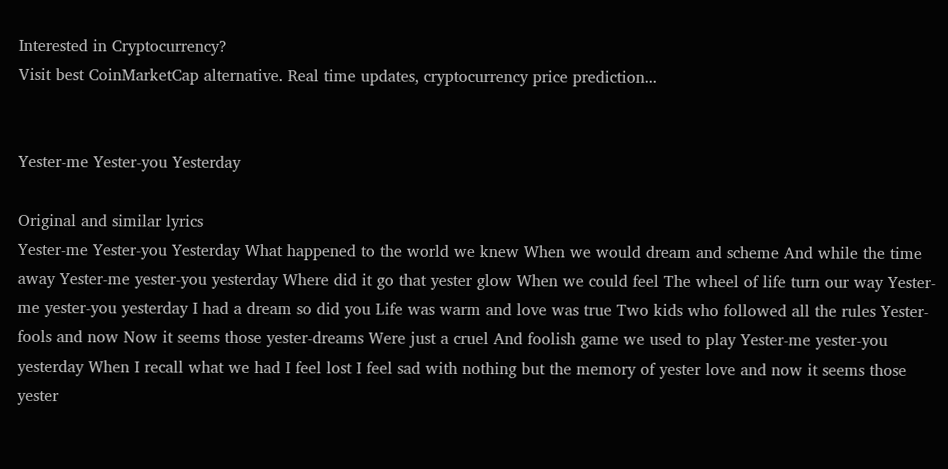Interested in Cryptocurrency?
Visit best CoinMarketCap alternative. Real time updates, cryptocurrency price prediction...


Yester-me Yester-you Yesterday

Original and similar lyrics
Yester-me Yester-you Yesterday What happened to the world we knew When we would dream and scheme And while the time away Yester-me yester-you yesterday Where did it go that yester glow When we could feel The wheel of life turn our way Yester-me yester-you yesterday I had a dream so did you Life was warm and love was true Two kids who followed all the rules Yester-fools and now Now it seems those yester-dreams Were just a cruel And foolish game we used to play Yester-me yester-you yesterday When I recall what we had I feel lost I feel sad with nothing but the memory of yester love and now it seems those yester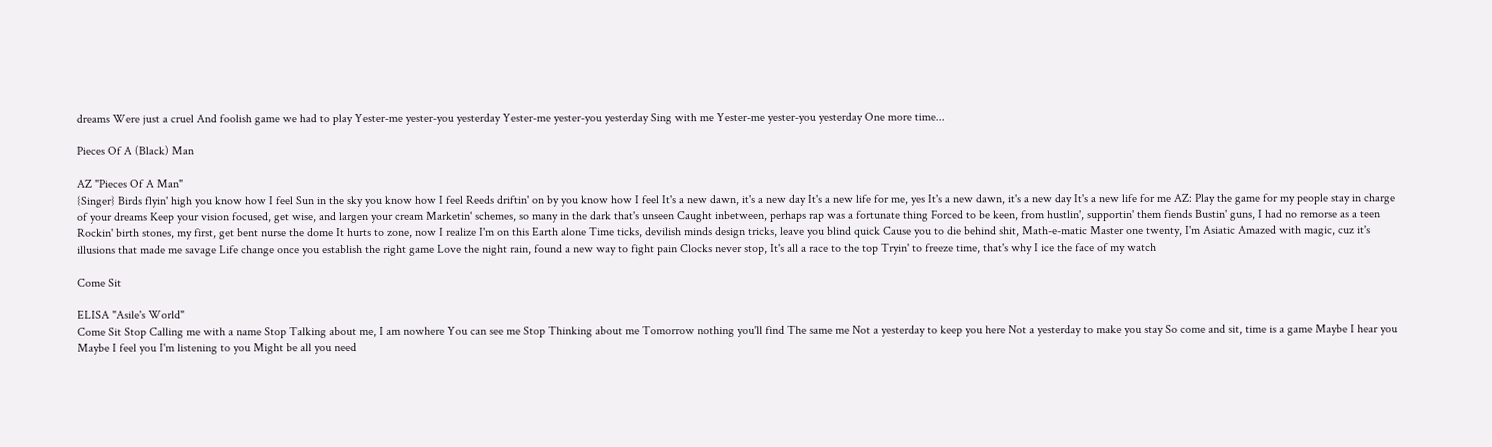dreams Were just a cruel And foolish game we had to play Yester-me yester-you yesterday Yester-me yester-you yesterday Sing with me Yester-me yester-you yesterday One more time...

Pieces Of A (Black) Man

AZ "Pieces Of A Man"
{Singer} Birds flyin' high you know how I feel Sun in the sky you know how I feel Reeds driftin' on by you know how I feel It's a new dawn, it's a new day It's a new life for me, yes It's a new dawn, it's a new day It's a new life for me AZ: Play the game for my people stay in charge of your dreams Keep your vision focused, get wise, and largen your cream Marketin' schemes, so many in the dark that's unseen Caught inbetween, perhaps rap was a fortunate thing Forced to be keen, from hustlin', supportin' them fiends Bustin' guns, I had no remorse as a teen Rockin' birth stones, my first, get bent nurse the dome It hurts to zone, now I realize I'm on this Earth alone Time ticks, devilish minds design tricks, leave you blind quick Cause you to die behind shit, Math-e-matic Master one twenty, I'm Asiatic Amazed with magic, cuz it's illusions that made me savage Life change once you establish the right game Love the night rain, found a new way to fight pain Clocks never stop, It's all a race to the top Tryin' to freeze time, that's why I ice the face of my watch

Come Sit

ELISA "Asile's World"
Come Sit Stop Calling me with a name Stop Talking about me, I am nowhere You can see me Stop Thinking about me Tomorrow nothing you'll find The same me Not a yesterday to keep you here Not a yesterday to make you stay So come and sit, time is a game Maybe I hear you Maybe I feel you I'm listening to you Might be all you need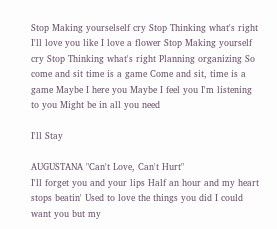Stop Making yourselself cry Stop Thinking what's right I'll love you like I love a flower Stop Making yourself cry Stop Thinking what's right Planning organizing So come and sit time is a game Come and sit, time is a game Maybe I here you Maybe I feel you I'm listening to you Might be in all you need

I'll Stay

AUGUSTANA "Can't Love, Can't Hurt"
I'll forget you and your lips Half an hour and my heart stops beatin' Used to love the things you did I could want you but my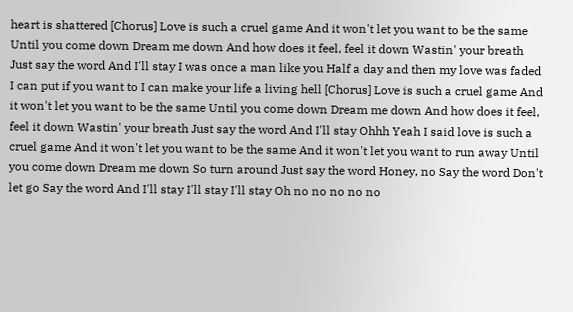heart is shattered [Chorus] Love is such a cruel game And it won't let you want to be the same Until you come down Dream me down And how does it feel, feel it down Wastin' your breath Just say the word And I'll stay I was once a man like you Half a day and then my love was faded I can put if you want to I can make your life a living hell [Chorus] Love is such a cruel game And it won't let you want to be the same Until you come down Dream me down And how does it feel, feel it down Wastin' your breath Just say the word And I'll stay Ohhh Yeah I said love is such a cruel game And it won't let you want to be the same And it won't let you want to run away Until you come down Dream me down So turn around Just say the word Honey, no Say the word Don't let go Say the word And I'll stay I'll stay I'll stay Oh no no no no no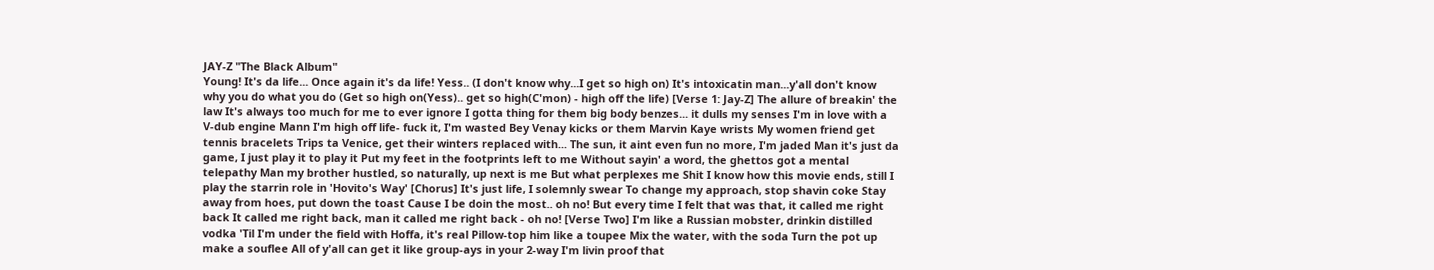JAY-Z "The Black Album"
Young! It's da life... Once again it's da life! Yess.. (I don't know why...I get so high on) It's intoxicatin man...y'all don't know why you do what you do (Get so high on(Yess).. get so high(C'mon) - high off the life) [Verse 1: Jay-Z] The allure of breakin' the law It's always too much for me to ever ignore I gotta thing for them big body benzes... it dulls my senses I'm in love with a V-dub engine Mann I'm high off life- fuck it, I'm wasted Bey Venay kicks or them Marvin Kaye wrists My women friend get tennis bracelets Trips ta Venice, get their winters replaced with... The sun, it aint even fun no more, I'm jaded Man it's just da game, I just play it to play it Put my feet in the footprints left to me Without sayin' a word, the ghettos got a mental telepathy Man my brother hustled, so naturally, up next is me But what perplexes me Shit I know how this movie ends, still I play the starrin role in 'Hovito's Way' [Chorus] It's just life, I solemnly swear To change my approach, stop shavin coke Stay away from hoes, put down the toast Cause I be doin the most.. oh no! But every time I felt that was that, it called me right back It called me right back, man it called me right back - oh no! [Verse Two] I'm like a Russian mobster, drinkin distilled vodka 'Til I'm under the field with Hoffa, it's real Pillow-top him like a toupee Mix the water, with the soda Turn the pot up make a souflee All of y'all can get it like group-ays in your 2-way I'm livin proof that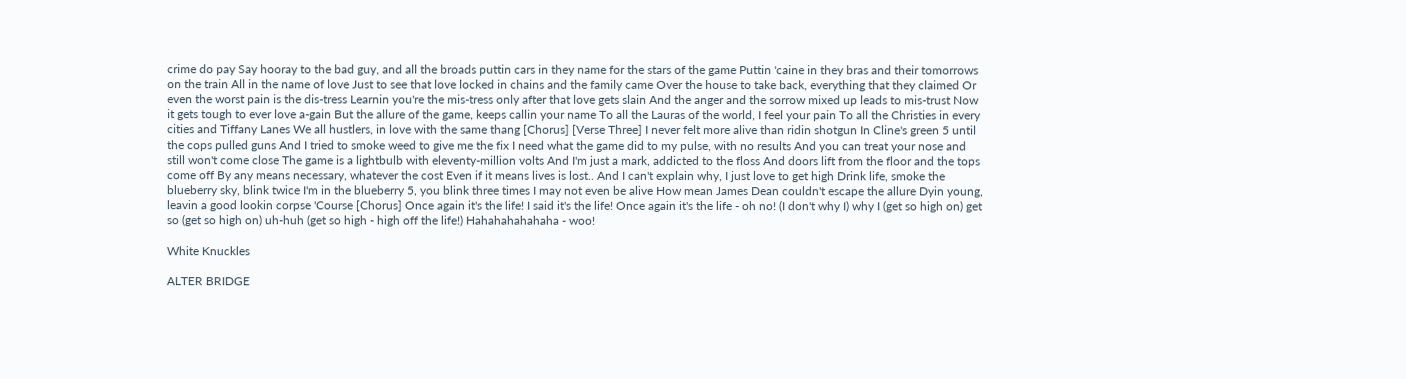crime do pay Say hooray to the bad guy, and all the broads puttin cars in they name for the stars of the game Puttin 'caine in they bras and their tomorrows on the train All in the name of love Just to see that love locked in chains and the family came Over the house to take back, everything that they claimed Or even the worst pain is the dis-tress Learnin you're the mis-tress only after that love gets slain And the anger and the sorrow mixed up leads to mis-trust Now it gets tough to ever love a-gain But the allure of the game, keeps callin your name To all the Lauras of the world, I feel your pain To all the Christies in every cities and Tiffany Lanes We all hustlers, in love with the same thang [Chorus] [Verse Three] I never felt more alive than ridin shotgun In Cline's green 5 until the cops pulled guns And I tried to smoke weed to give me the fix I need what the game did to my pulse, with no results And you can treat your nose and still won't come close The game is a lightbulb with eleventy-million volts And I'm just a mark, addicted to the floss And doors lift from the floor and the tops come off By any means necessary, whatever the cost Even if it means lives is lost.. And I can't explain why, I just love to get high Drink life, smoke the blueberry sky, blink twice I'm in the blueberry 5, you blink three times I may not even be alive How mean James Dean couldn't escape the allure Dyin young, leavin a good lookin corpse 'Course [Chorus] Once again it's the life! I said it's the life! Once again it's the life - oh no! (I don't why I) why I (get so high on) get so (get so high on) uh-huh (get so high - high off the life!) Hahahahahahaha - woo!

White Knuckles

ALTER BRIDGE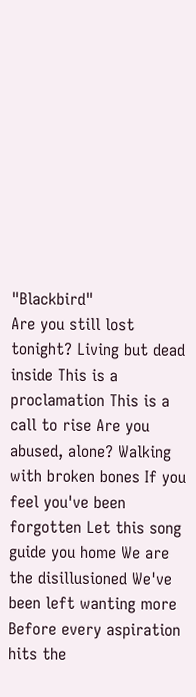"Blackbird"
Are you still lost tonight? Living but dead inside This is a proclamation This is a call to rise Are you abused, alone? Walking with broken bones If you feel you've been forgotten Let this song guide you home We are the disillusioned We've been left wanting more Before every aspiration hits the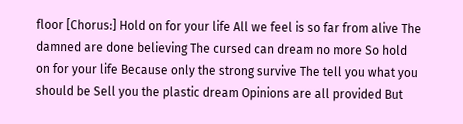floor [Chorus:] Hold on for your life All we feel is so far from alive The damned are done believing The cursed can dream no more So hold on for your life Because only the strong survive The tell you what you should be Sell you the plastic dream Opinions are all provided But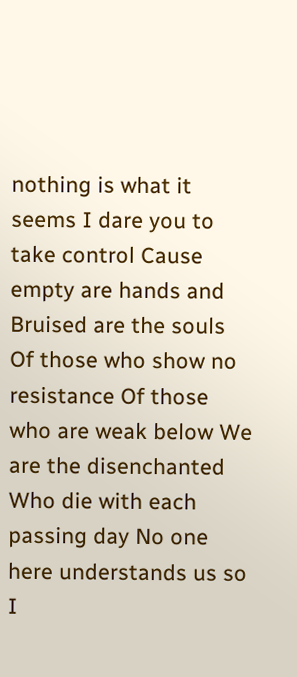nothing is what it seems I dare you to take control Cause empty are hands and Bruised are the souls Of those who show no resistance Of those who are weak below We are the disenchanted Who die with each passing day No one here understands us so I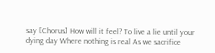say [Chorus] How will it feel? To live a lie until your dying day Where nothing is real As we sacrifice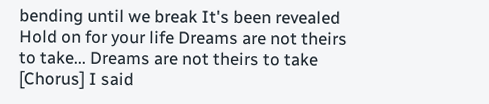bending until we break It's been revealed Hold on for your life Dreams are not theirs to take... Dreams are not theirs to take [Chorus] I said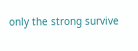only the strong survive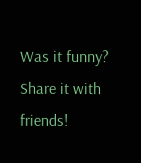Was it funny? Share it with friends!